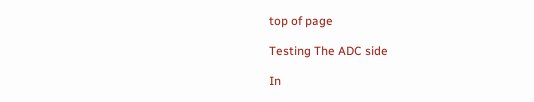top of page

Testing The ADC side

In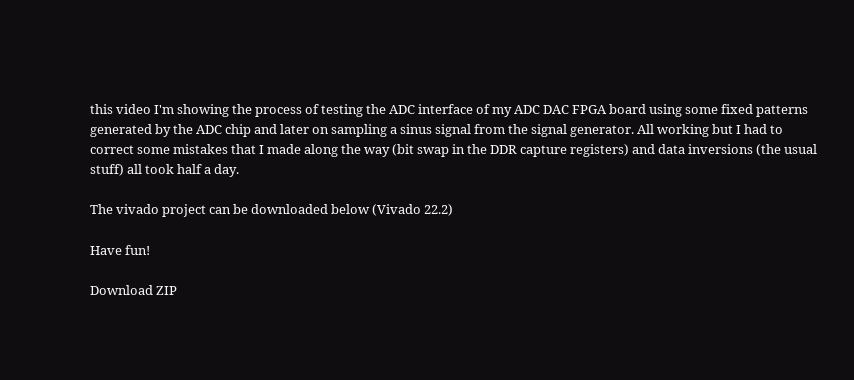this video I'm showing the process of testing the ADC interface of my ADC DAC FPGA board using some fixed patterns generated by the ADC chip and later on sampling a sinus signal from the signal generator. All working but I had to correct some mistakes that I made along the way (bit swap in the DDR capture registers) and data inversions (the usual stuff) all took half a day.

The vivado project can be downloaded below (Vivado 22.2)

Have fun!

Download ZIP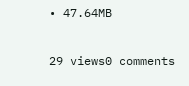• 47.64MB

29 views0 comments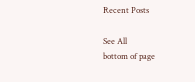Recent Posts

See All
bottom of page